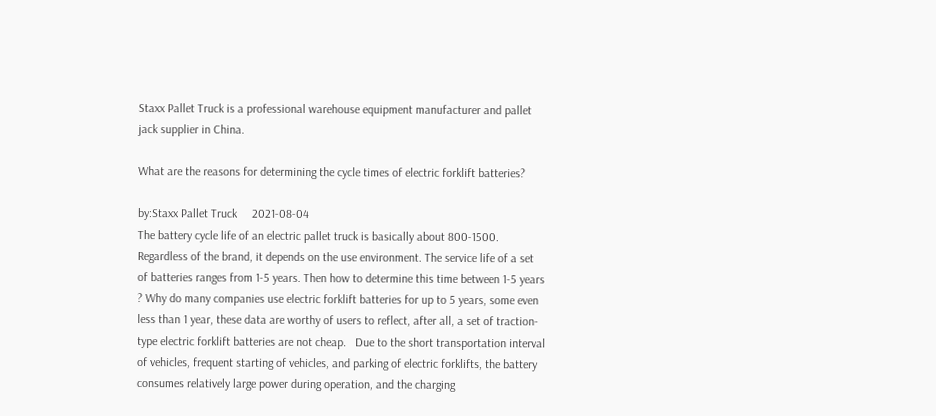Staxx Pallet Truck is a professional warehouse equipment manufacturer and pallet jack supplier in China.

What are the reasons for determining the cycle times of electric forklift batteries?

by:Staxx Pallet Truck     2021-08-04
The battery cycle life of an electric pallet truck is basically about 800-1500. Regardless of the brand, it depends on the use environment. The service life of a set of batteries ranges from 1-5 years. Then how to determine this time between 1-5 years ? Why do many companies use electric forklift batteries for up to 5 years, some even less than 1 year, these data are worthy of users to reflect, after all, a set of traction-type electric forklift batteries are not cheap.   Due to the short transportation interval of vehicles, frequent starting of vehicles, and parking of electric forklifts, the battery consumes relatively large power during operation, and the charging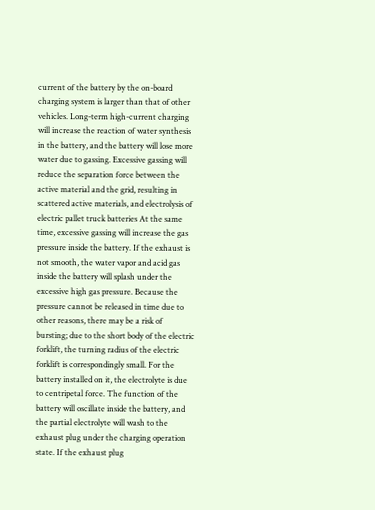current of the battery by the on-board charging system is larger than that of other vehicles. Long-term high-current charging will increase the reaction of water synthesis in the battery, and the battery will lose more water due to gassing. Excessive gassing will reduce the separation force between the active material and the grid, resulting in scattered active materials, and electrolysis of electric pallet truck batteries At the same time, excessive gassing will increase the gas pressure inside the battery. If the exhaust is not smooth, the water vapor and acid gas inside the battery will splash under the excessive high gas pressure. Because the pressure cannot be released in time due to other reasons, there may be a risk of bursting; due to the short body of the electric forklift, the turning radius of the electric forklift is correspondingly small. For the battery installed on it, the electrolyte is due to centripetal force. The function of the battery will oscillate inside the battery, and the partial electrolyte will wash to the exhaust plug under the charging operation state. If the exhaust plug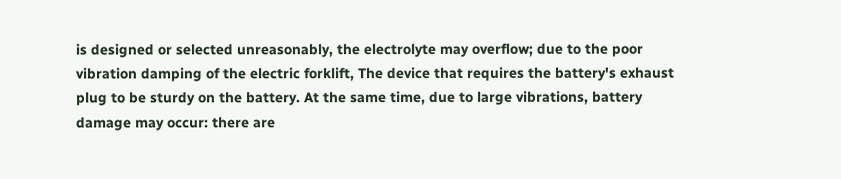is designed or selected unreasonably, the electrolyte may overflow; due to the poor vibration damping of the electric forklift, The device that requires the battery's exhaust plug to be sturdy on the battery. At the same time, due to large vibrations, battery damage may occur: there are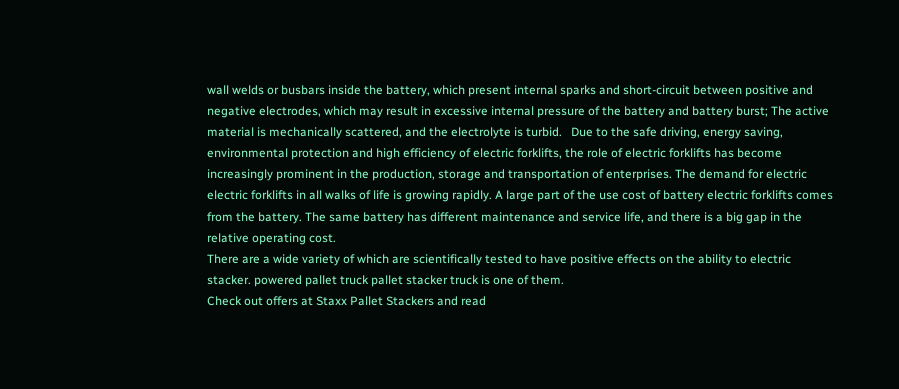wall welds or busbars inside the battery, which present internal sparks and short-circuit between positive and negative electrodes, which may result in excessive internal pressure of the battery and battery burst; The active material is mechanically scattered, and the electrolyte is turbid.   Due to the safe driving, energy saving, environmental protection and high efficiency of electric forklifts, the role of electric forklifts has become increasingly prominent in the production, storage and transportation of enterprises. The demand for electric electric forklifts in all walks of life is growing rapidly. A large part of the use cost of battery electric forklifts comes from the battery. The same battery has different maintenance and service life, and there is a big gap in the relative operating cost.
There are a wide variety of which are scientifically tested to have positive effects on the ability to electric stacker. powered pallet truck pallet stacker truck is one of them.
Check out offers at Staxx Pallet Stackers and read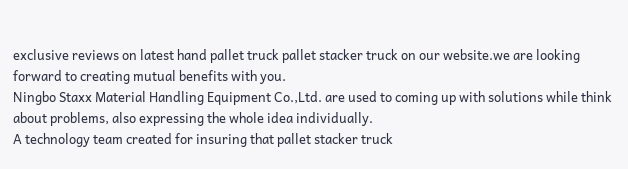exclusive reviews on latest hand pallet truck pallet stacker truck on our website.we are looking forward to creating mutual benefits with you.
Ningbo Staxx Material Handling Equipment Co.,Ltd. are used to coming up with solutions while think about problems, also expressing the whole idea individually.
A technology team created for insuring that pallet stacker truck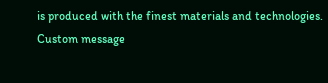is produced with the finest materials and technologies.
Custom message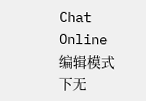Chat Online 编辑模式下无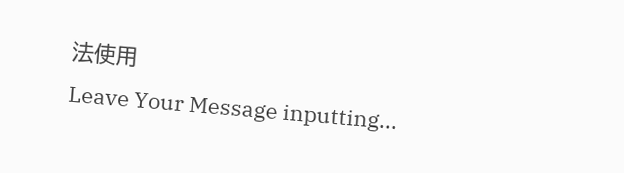法使用
Leave Your Message inputting...